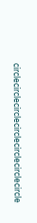circlecirclecirclecirclecirclecirclecircle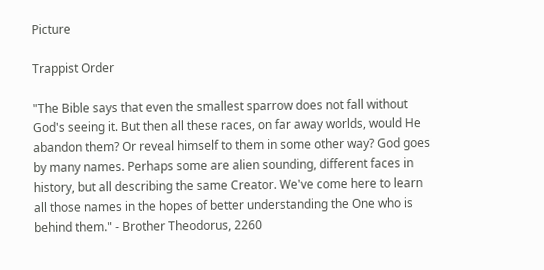Picture

Trappist Order

"The Bible says that even the smallest sparrow does not fall without God's seeing it. But then all these races, on far away worlds, would He abandon them? Or reveal himself to them in some other way? God goes by many names. Perhaps some are alien sounding, different faces in history, but all describing the same Creator. We've come here to learn all those names in the hopes of better understanding the One who is behind them." - Brother Theodorus, 2260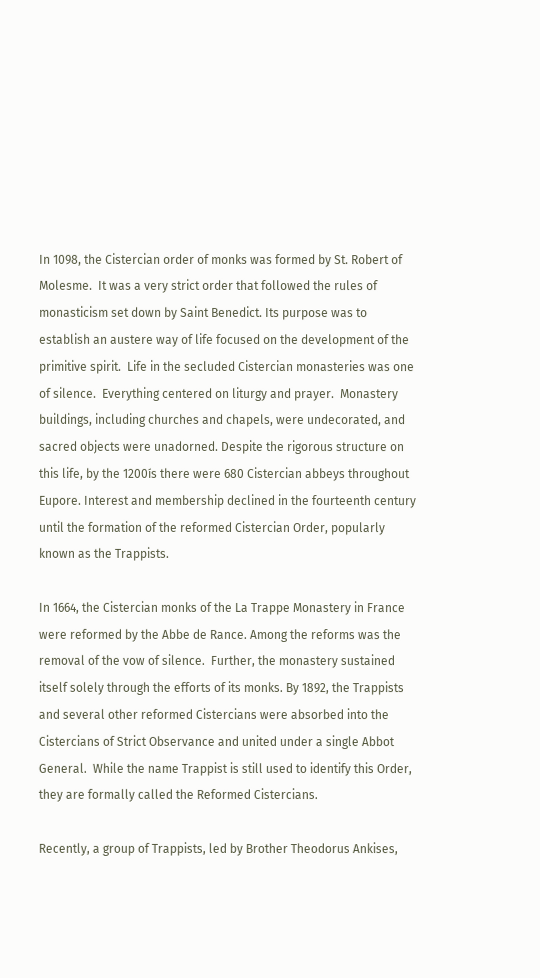In 1098, the Cistercian order of monks was formed by St. Robert of Molesme.  It was a very strict order that followed the rules of monasticism set down by Saint Benedict. Its purpose was to establish an austere way of life focused on the development of the primitive spirit.  Life in the secluded Cistercian monasteries was one of silence.  Everything centered on liturgy and prayer.  Monastery buildings, including churches and chapels, were undecorated, and sacred objects were unadorned. Despite the rigorous structure on this life, by the 1200ís there were 680 Cistercian abbeys throughout Eupore. Interest and membership declined in the fourteenth century until the formation of the reformed Cistercian Order, popularly known as the Trappists.

In 1664, the Cistercian monks of the La Trappe Monastery in France were reformed by the Abbe de Rance. Among the reforms was the removal of the vow of silence.  Further, the monastery sustained itself solely through the efforts of its monks. By 1892, the Trappists and several other reformed Cistercians were absorbed into the Cistercians of Strict Observance and united under a single Abbot General.  While the name Trappist is still used to identify this Order, they are formally called the Reformed Cistercians.

Recently, a group of Trappists, led by Brother Theodorus Ankises,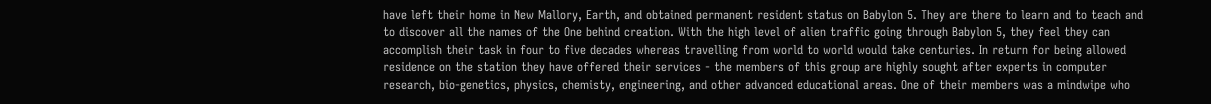have left their home in New Mallory, Earth, and obtained permanent resident status on Babylon 5. They are there to learn and to teach and to discover all the names of the One behind creation. With the high level of alien traffic going through Babylon 5, they feel they can accomplish their task in four to five decades whereas travelling from world to world would take centuries. In return for being allowed residence on the station they have offered their services - the members of this group are highly sought after experts in computer research, bio-genetics, physics, chemisty, engineering, and other advanced educational areas. One of their members was a mindwipe who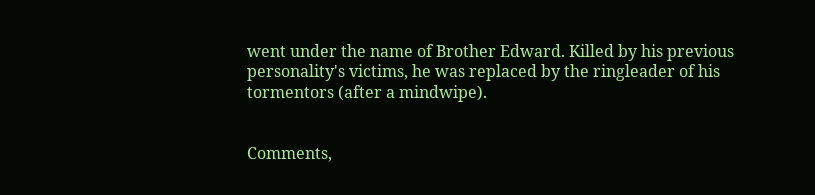went under the name of Brother Edward. Killed by his previous personality's victims, he was replaced by the ringleader of his tormentors (after a mindwipe).


Comments,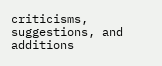criticisms, suggestions, and additions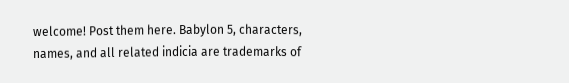welcome! Post them here. Babylon 5, characters, names, and all related indicia are trademarks of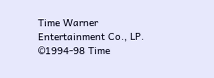Time Warner Entertainment Co., LP. ©1994-98 Time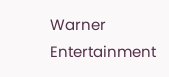Warner Entertainment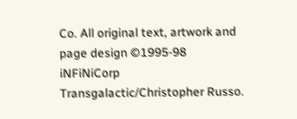Co. All original text, artwork and page design ©1995-98 iNFiNiCorp Transgalactic/Christopher Russo.